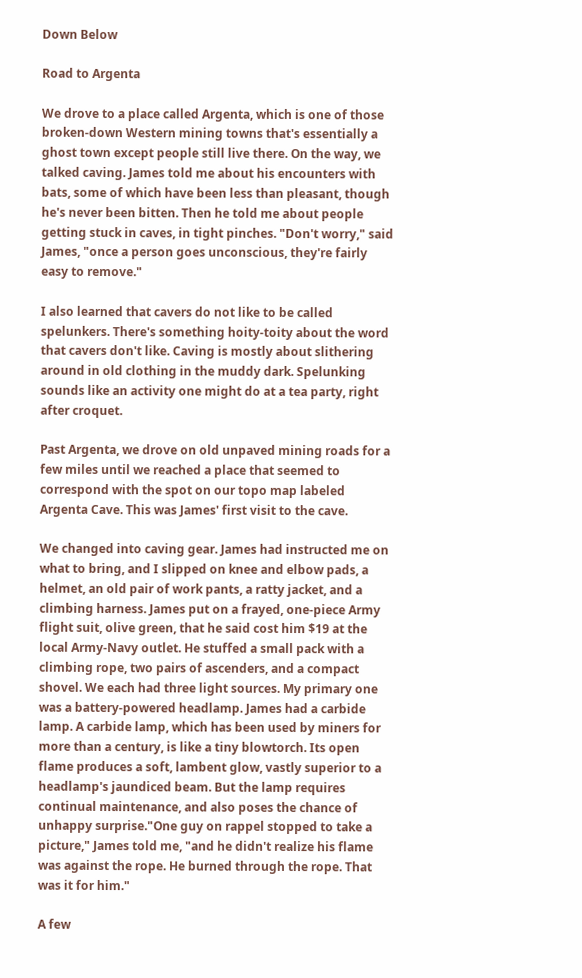Down Below

Road to Argenta

We drove to a place called Argenta, which is one of those broken-down Western mining towns that's essentially a ghost town except people still live there. On the way, we talked caving. James told me about his encounters with bats, some of which have been less than pleasant, though he's never been bitten. Then he told me about people getting stuck in caves, in tight pinches. "Don't worry," said James, "once a person goes unconscious, they're fairly easy to remove."

I also learned that cavers do not like to be called spelunkers. There's something hoity-toity about the word that cavers don't like. Caving is mostly about slithering around in old clothing in the muddy dark. Spelunking sounds like an activity one might do at a tea party, right after croquet.

Past Argenta, we drove on old unpaved mining roads for a few miles until we reached a place that seemed to correspond with the spot on our topo map labeled Argenta Cave. This was James' first visit to the cave.

We changed into caving gear. James had instructed me on what to bring, and I slipped on knee and elbow pads, a helmet, an old pair of work pants, a ratty jacket, and a climbing harness. James put on a frayed, one-piece Army flight suit, olive green, that he said cost him $19 at the local Army-Navy outlet. He stuffed a small pack with a climbing rope, two pairs of ascenders, and a compact shovel. We each had three light sources. My primary one was a battery-powered headlamp. James had a carbide lamp. A carbide lamp, which has been used by miners for more than a century, is like a tiny blowtorch. Its open flame produces a soft, lambent glow, vastly superior to a headlamp's jaundiced beam. But the lamp requires continual maintenance, and also poses the chance of unhappy surprise."One guy on rappel stopped to take a picture," James told me, "and he didn't realize his flame was against the rope. He burned through the rope. That was it for him."

A few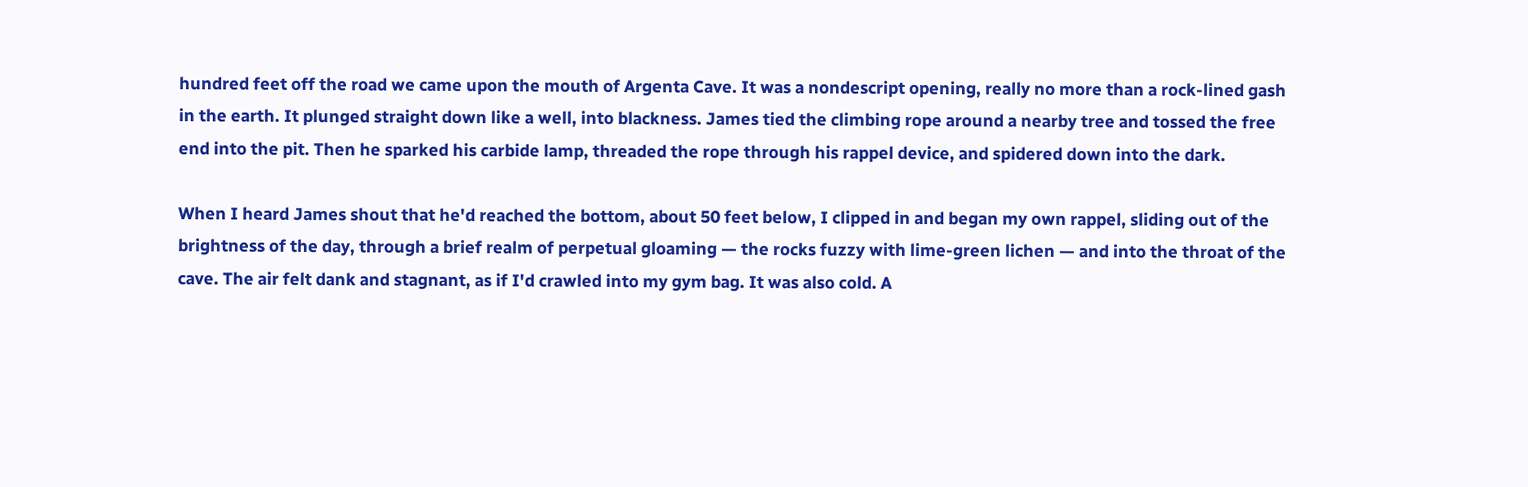hundred feet off the road we came upon the mouth of Argenta Cave. It was a nondescript opening, really no more than a rock-lined gash in the earth. It plunged straight down like a well, into blackness. James tied the climbing rope around a nearby tree and tossed the free end into the pit. Then he sparked his carbide lamp, threaded the rope through his rappel device, and spidered down into the dark.

When I heard James shout that he'd reached the bottom, about 50 feet below, I clipped in and began my own rappel, sliding out of the brightness of the day, through a brief realm of perpetual gloaming — the rocks fuzzy with lime-green lichen — and into the throat of the cave. The air felt dank and stagnant, as if I'd crawled into my gym bag. It was also cold. A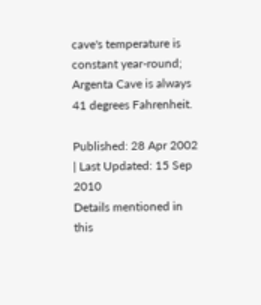cave's temperature is constant year-round; Argenta Cave is always 41 degrees Fahrenheit.

Published: 28 Apr 2002 | Last Updated: 15 Sep 2010
Details mentioned in this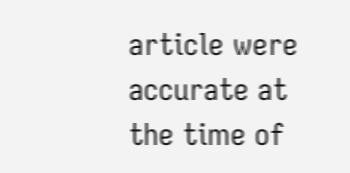article were accurate at the time of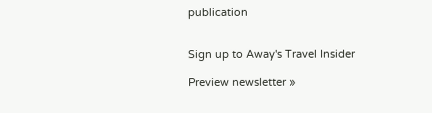publication


Sign up to Away's Travel Insider

Preview newsletter »